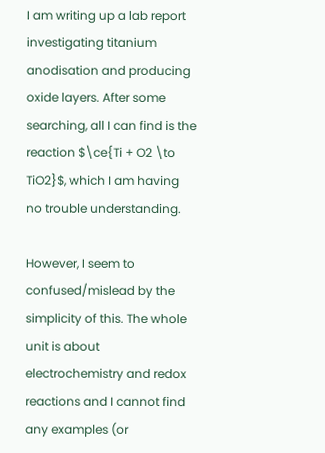I am writing up a lab report investigating titanium anodisation and producing oxide layers. After some searching, all I can find is the reaction $\ce{Ti + O2 \to TiO2}$, which I am having no trouble understanding.

However, I seem to confused/mislead by the simplicity of this. The whole unit is about electrochemistry and redox reactions and I cannot find any examples (or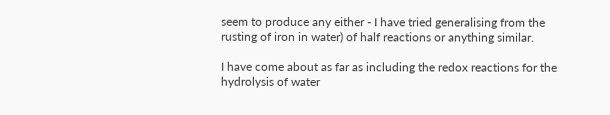seem to produce any either - I have tried generalising from the rusting of iron in water) of half reactions or anything similar.

I have come about as far as including the redox reactions for the hydrolysis of water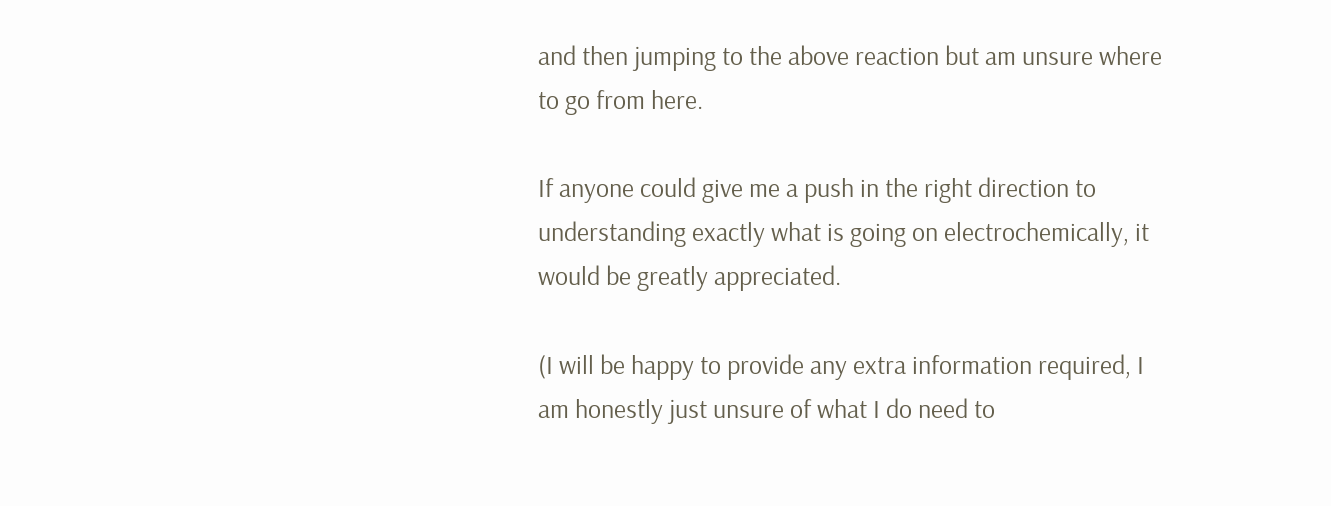and then jumping to the above reaction but am unsure where to go from here.

If anyone could give me a push in the right direction to understanding exactly what is going on electrochemically, it would be greatly appreciated.

(I will be happy to provide any extra information required, I am honestly just unsure of what I do need to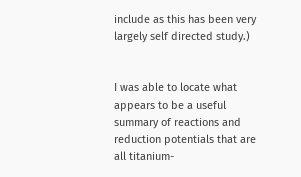include as this has been very largely self directed study.)


I was able to locate what appears to be a useful summary of reactions and reduction potentials that are all titanium-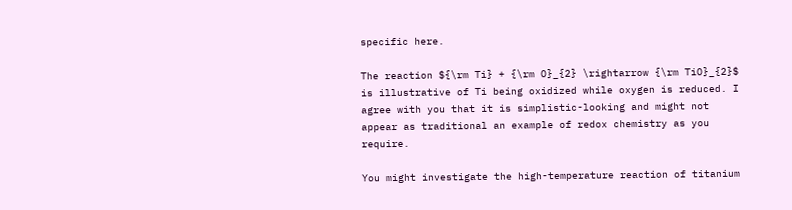specific here.

The reaction ${\rm Ti} + {\rm O}_{2} \rightarrow {\rm TiO}_{2}$ is illustrative of Ti being oxidized while oxygen is reduced. I agree with you that it is simplistic-looking and might not appear as traditional an example of redox chemistry as you require.

You might investigate the high-temperature reaction of titanium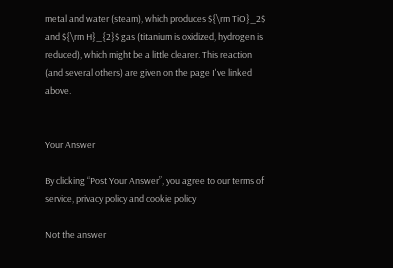metal and water (steam), which produces ${\rm TiO}_2$ and ${\rm H}_{2}$ gas (titanium is oxidized, hydrogen is reduced), which might be a little clearer. This reaction (and several others) are given on the page I've linked above.


Your Answer

By clicking “Post Your Answer”, you agree to our terms of service, privacy policy and cookie policy

Not the answer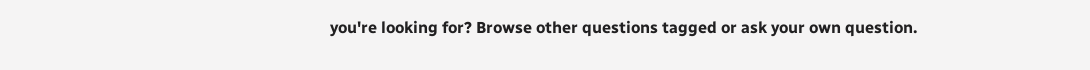you're looking for? Browse other questions tagged or ask your own question.